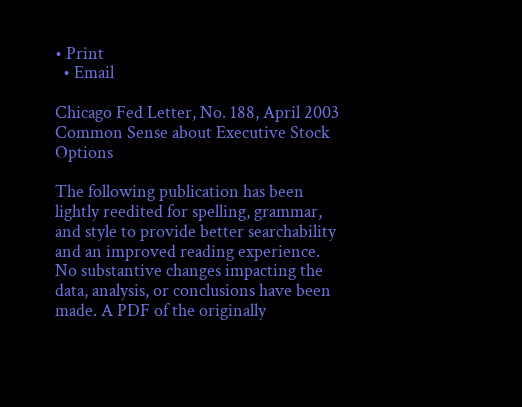• Print
  • Email

Chicago Fed Letter, No. 188, April 2003
Common Sense about Executive Stock Options

The following publication has been lightly reedited for spelling, grammar, and style to provide better searchability and an improved reading experience. No substantive changes impacting the data, analysis, or conclusions have been made. A PDF of the originally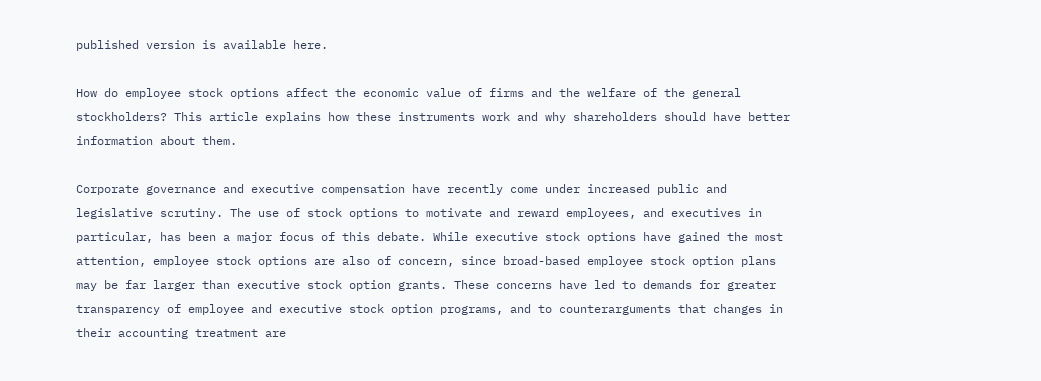published version is available here.

How do employee stock options affect the economic value of firms and the welfare of the general stockholders? This article explains how these instruments work and why shareholders should have better information about them.

Corporate governance and executive compensation have recently come under increased public and legislative scrutiny. The use of stock options to motivate and reward employees, and executives in particular, has been a major focus of this debate. While executive stock options have gained the most attention, employee stock options are also of concern, since broad-based employee stock option plans may be far larger than executive stock option grants. These concerns have led to demands for greater transparency of employee and executive stock option programs, and to counterarguments that changes in their accounting treatment are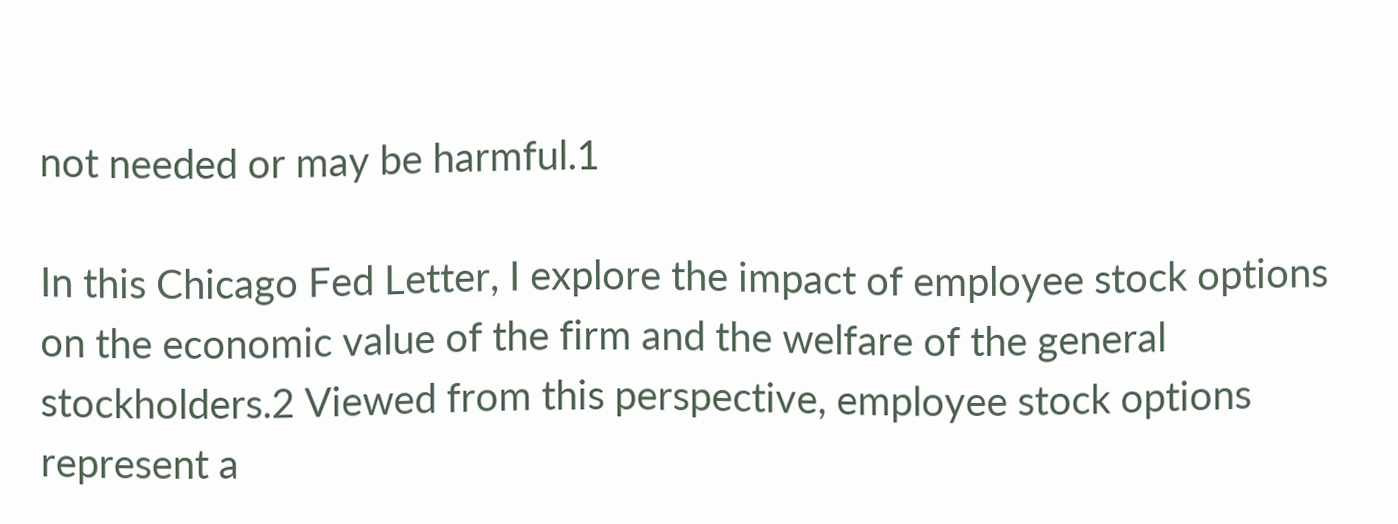not needed or may be harmful.1

In this Chicago Fed Letter, I explore the impact of employee stock options on the economic value of the firm and the welfare of the general stockholders.2 Viewed from this perspective, employee stock options represent a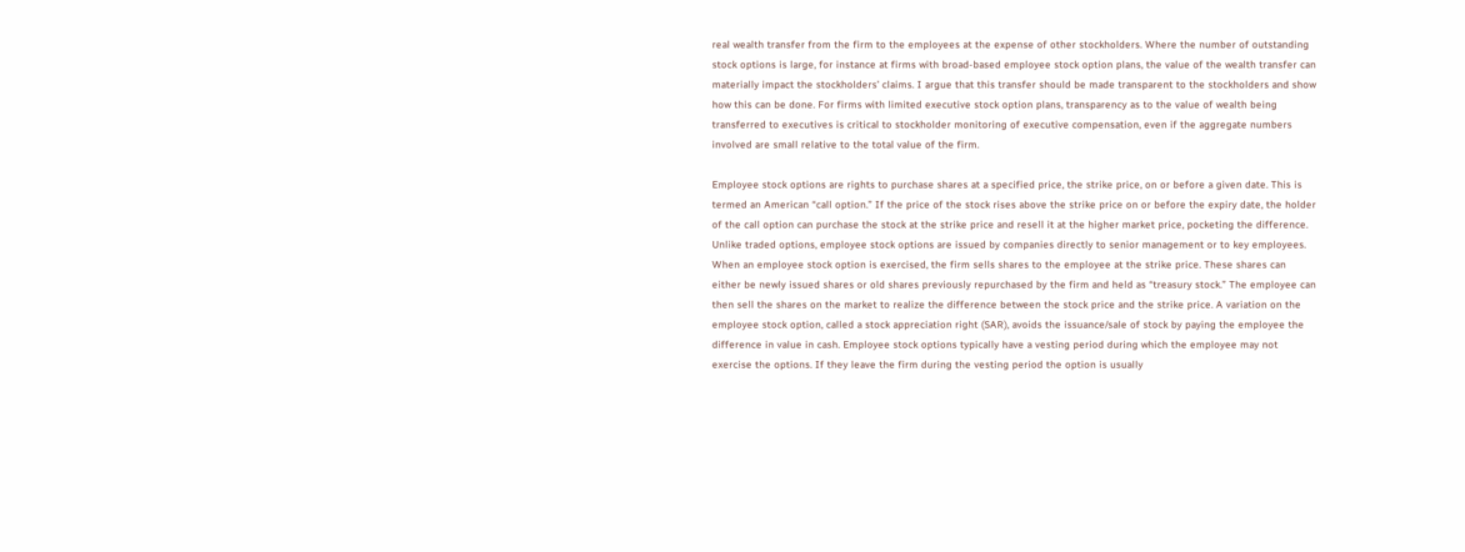real wealth transfer from the firm to the employees at the expense of other stockholders. Where the number of outstanding stock options is large, for instance at firms with broad-based employee stock option plans, the value of the wealth transfer can materially impact the stockholders’ claims. I argue that this transfer should be made transparent to the stockholders and show how this can be done. For firms with limited executive stock option plans, transparency as to the value of wealth being transferred to executives is critical to stockholder monitoring of executive compensation, even if the aggregate numbers involved are small relative to the total value of the firm.

Employee stock options are rights to purchase shares at a specified price, the strike price, on or before a given date. This is termed an American “call option.” If the price of the stock rises above the strike price on or before the expiry date, the holder of the call option can purchase the stock at the strike price and resell it at the higher market price, pocketing the difference. Unlike traded options, employee stock options are issued by companies directly to senior management or to key employees. When an employee stock option is exercised, the firm sells shares to the employee at the strike price. These shares can either be newly issued shares or old shares previously repurchased by the firm and held as “treasury stock.” The employee can then sell the shares on the market to realize the difference between the stock price and the strike price. A variation on the employee stock option, called a stock appreciation right (SAR), avoids the issuance/sale of stock by paying the employee the difference in value in cash. Employee stock options typically have a vesting period during which the employee may not exercise the options. If they leave the firm during the vesting period the option is usually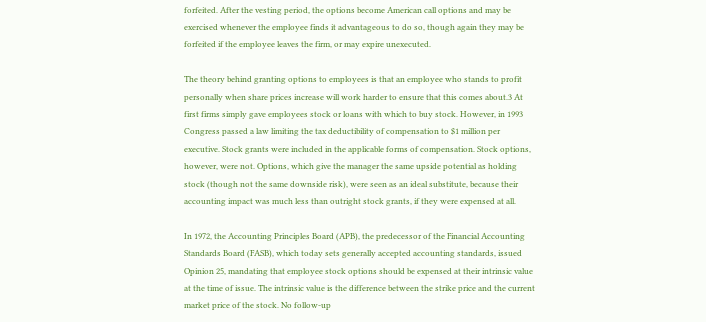forfeited. After the vesting period, the options become American call options and may be exercised whenever the employee finds it advantageous to do so, though again they may be forfeited if the employee leaves the firm, or may expire unexecuted.

The theory behind granting options to employees is that an employee who stands to profit personally when share prices increase will work harder to ensure that this comes about.3 At first firms simply gave employees stock or loans with which to buy stock. However, in 1993 Congress passed a law limiting the tax deductibility of compensation to $1 million per executive. Stock grants were included in the applicable forms of compensation. Stock options, however, were not. Options, which give the manager the same upside potential as holding stock (though not the same downside risk), were seen as an ideal substitute, because their accounting impact was much less than outright stock grants, if they were expensed at all.

In 1972, the Accounting Principles Board (APB), the predecessor of the Financial Accounting Standards Board (FASB), which today sets generally accepted accounting standards, issued Opinion 25, mandating that employee stock options should be expensed at their intrinsic value at the time of issue. The intrinsic value is the difference between the strike price and the current market price of the stock. No follow-up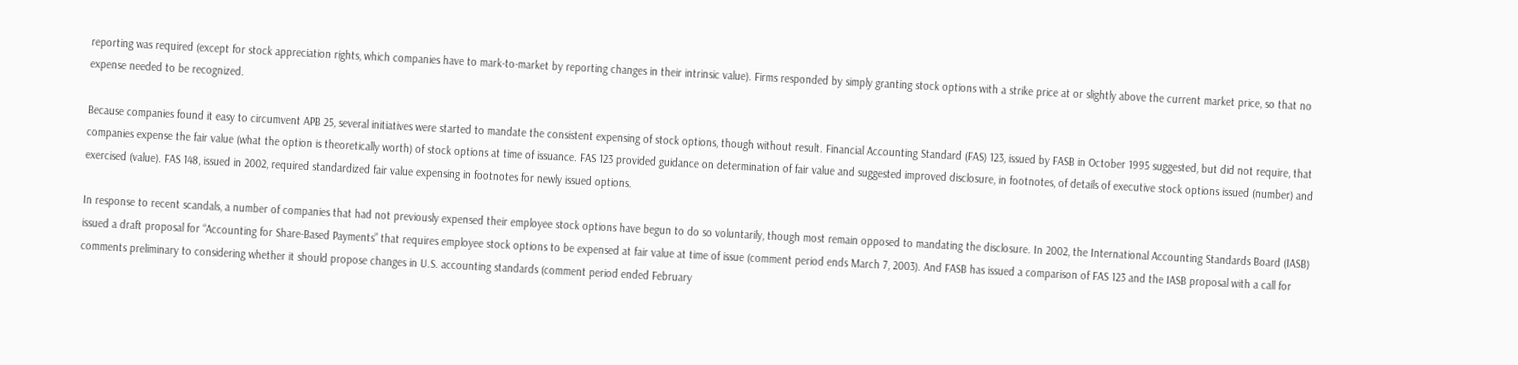reporting was required (except for stock appreciation rights, which companies have to mark-to-market by reporting changes in their intrinsic value). Firms responded by simply granting stock options with a strike price at or slightly above the current market price, so that no expense needed to be recognized.

Because companies found it easy to circumvent APB 25, several initiatives were started to mandate the consistent expensing of stock options, though without result. Financial Accounting Standard (FAS) 123, issued by FASB in October 1995 suggested, but did not require, that companies expense the fair value (what the option is theoretically worth) of stock options at time of issuance. FAS 123 provided guidance on determination of fair value and suggested improved disclosure, in footnotes, of details of executive stock options issued (number) and exercised (value). FAS 148, issued in 2002, required standardized fair value expensing in footnotes for newly issued options.

In response to recent scandals, a number of companies that had not previously expensed their employee stock options have begun to do so voluntarily, though most remain opposed to mandating the disclosure. In 2002, the International Accounting Standards Board (IASB) issued a draft proposal for “Accounting for Share-Based Payments” that requires employee stock options to be expensed at fair value at time of issue (comment period ends March 7, 2003). And FASB has issued a comparison of FAS 123 and the IASB proposal with a call for comments preliminary to considering whether it should propose changes in U.S. accounting standards (comment period ended February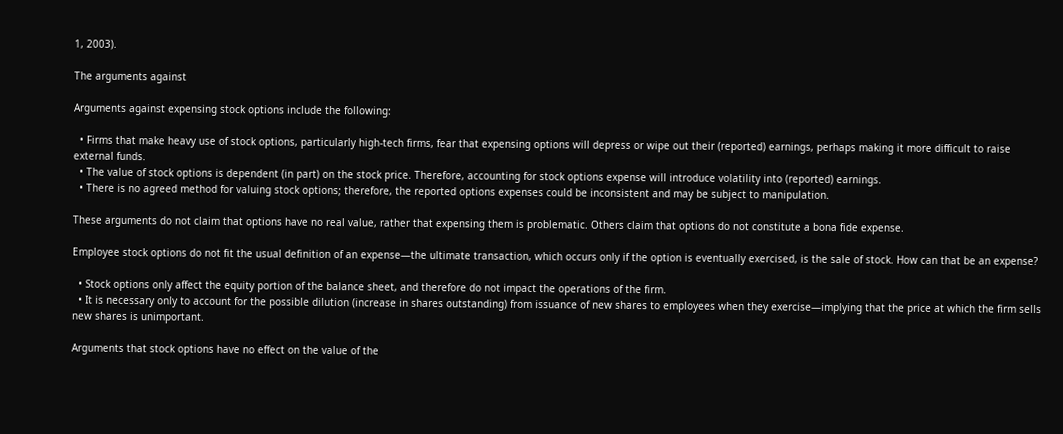1, 2003).

The arguments against

Arguments against expensing stock options include the following:

  • Firms that make heavy use of stock options, particularly high-tech firms, fear that expensing options will depress or wipe out their (reported) earnings, perhaps making it more difficult to raise external funds.
  • The value of stock options is dependent (in part) on the stock price. Therefore, accounting for stock options expense will introduce volatility into (reported) earnings.
  • There is no agreed method for valuing stock options; therefore, the reported options expenses could be inconsistent and may be subject to manipulation.

These arguments do not claim that options have no real value, rather that expensing them is problematic. Others claim that options do not constitute a bona fide expense.

Employee stock options do not fit the usual definition of an expense—the ultimate transaction, which occurs only if the option is eventually exercised, is the sale of stock. How can that be an expense?

  • Stock options only affect the equity portion of the balance sheet, and therefore do not impact the operations of the firm.
  • It is necessary only to account for the possible dilution (increase in shares outstanding) from issuance of new shares to employees when they exercise—implying that the price at which the firm sells new shares is unimportant.

Arguments that stock options have no effect on the value of the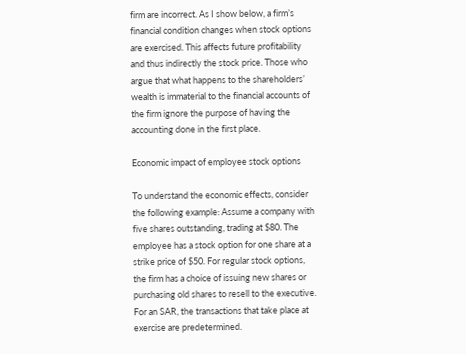firm are incorrect. As I show below, a firm’s financial condition changes when stock options are exercised. This affects future profitability and thus indirectly the stock price. Those who argue that what happens to the shareholders’ wealth is immaterial to the financial accounts of the firm ignore the purpose of having the accounting done in the first place.

Economic impact of employee stock options

To understand the economic effects, consider the following example: Assume a company with five shares outstanding, trading at $80. The employee has a stock option for one share at a strike price of $50. For regular stock options, the firm has a choice of issuing new shares or purchasing old shares to resell to the executive. For an SAR, the transactions that take place at exercise are predetermined.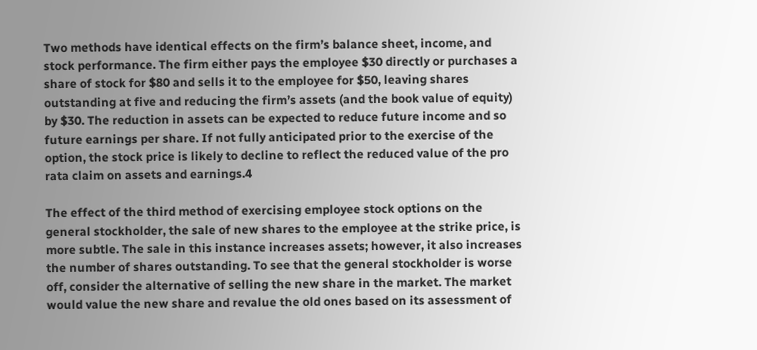Two methods have identical effects on the firm’s balance sheet, income, and stock performance. The firm either pays the employee $30 directly or purchases a share of stock for $80 and sells it to the employee for $50, leaving shares outstanding at five and reducing the firm’s assets (and the book value of equity) by $30. The reduction in assets can be expected to reduce future income and so future earnings per share. If not fully anticipated prior to the exercise of the option, the stock price is likely to decline to reflect the reduced value of the pro rata claim on assets and earnings.4

The effect of the third method of exercising employee stock options on the general stockholder, the sale of new shares to the employee at the strike price, is more subtle. The sale in this instance increases assets; however, it also increases the number of shares outstanding. To see that the general stockholder is worse off, consider the alternative of selling the new share in the market. The market would value the new share and revalue the old ones based on its assessment of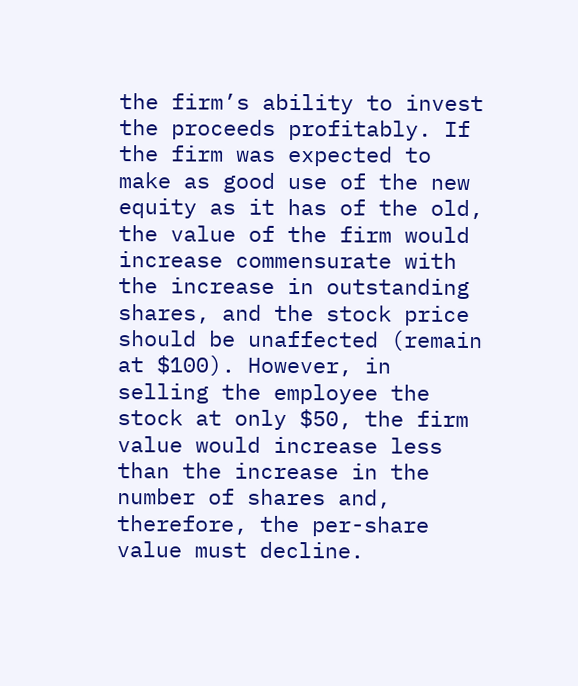the firm’s ability to invest the proceeds profitably. If the firm was expected to make as good use of the new equity as it has of the old, the value of the firm would increase commensurate with the increase in outstanding shares, and the stock price should be unaffected (remain at $100). However, in selling the employee the stock at only $50, the firm value would increase less than the increase in the number of shares and, therefore, the per-share value must decline.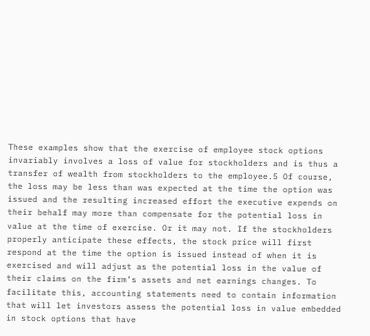These examples show that the exercise of employee stock options invariably involves a loss of value for stockholders and is thus a transfer of wealth from stockholders to the employee.5 Of course, the loss may be less than was expected at the time the option was issued and the resulting increased effort the executive expends on their behalf may more than compensate for the potential loss in value at the time of exercise. Or it may not. If the stockholders properly anticipate these effects, the stock price will first respond at the time the option is issued instead of when it is exercised and will adjust as the potential loss in the value of their claims on the firm’s assets and net earnings changes. To facilitate this, accounting statements need to contain information that will let investors assess the potential loss in value embedded in stock options that have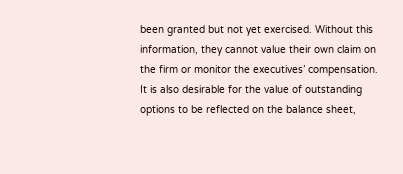been granted but not yet exercised. Without this information, they cannot value their own claim on the firm or monitor the executives’ compensation. It is also desirable for the value of outstanding options to be reflected on the balance sheet,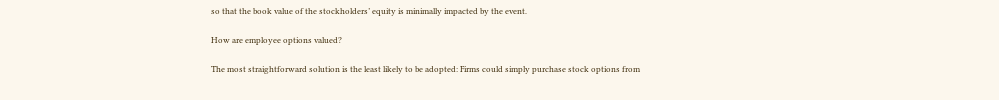so that the book value of the stockholders’ equity is minimally impacted by the event.

How are employee options valued?

The most straightforward solution is the least likely to be adopted: Firms could simply purchase stock options from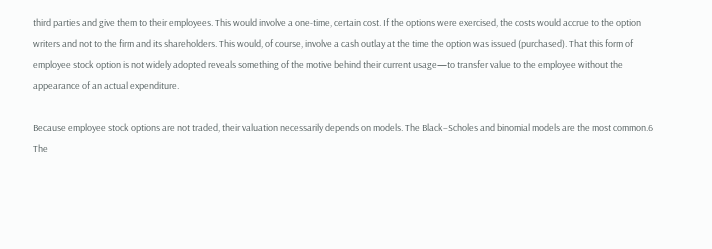third parties and give them to their employees. This would involve a one-time, certain cost. If the options were exercised, the costs would accrue to the option writers and not to the firm and its shareholders. This would, of course, involve a cash outlay at the time the option was issued (purchased). That this form of employee stock option is not widely adopted reveals something of the motive behind their current usage—to transfer value to the employee without the appearance of an actual expenditure.

Because employee stock options are not traded, their valuation necessarily depends on models. The Black–Scholes and binomial models are the most common.6 The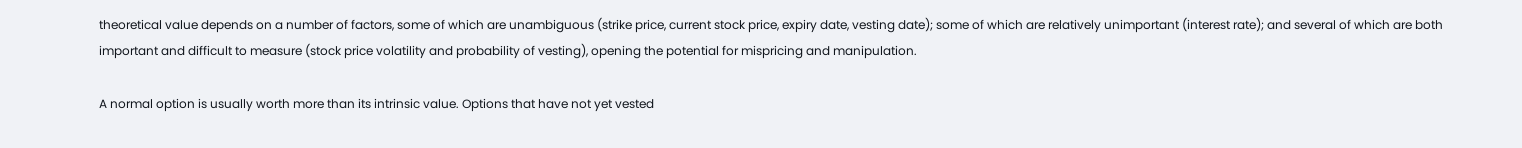theoretical value depends on a number of factors, some of which are unambiguous (strike price, current stock price, expiry date, vesting date); some of which are relatively unimportant (interest rate); and several of which are both important and difficult to measure (stock price volatility and probability of vesting), opening the potential for mispricing and manipulation.

A normal option is usually worth more than its intrinsic value. Options that have not yet vested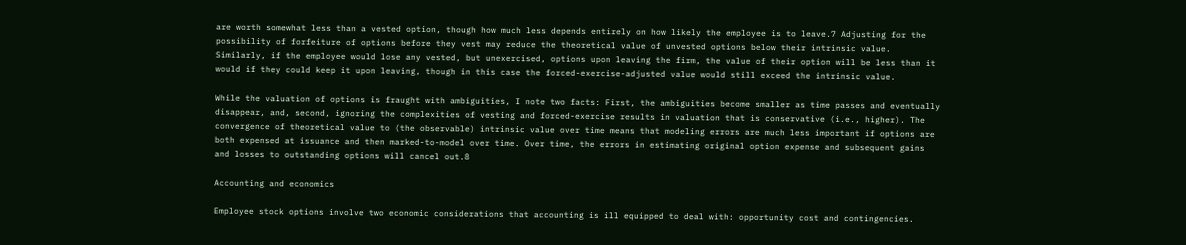are worth somewhat less than a vested option, though how much less depends entirely on how likely the employee is to leave.7 Adjusting for the possibility of forfeiture of options before they vest may reduce the theoretical value of unvested options below their intrinsic value. Similarly, if the employee would lose any vested, but unexercised, options upon leaving the firm, the value of their option will be less than it would if they could keep it upon leaving, though in this case the forced-exercise-adjusted value would still exceed the intrinsic value.

While the valuation of options is fraught with ambiguities, I note two facts: First, the ambiguities become smaller as time passes and eventually disappear, and, second, ignoring the complexities of vesting and forced-exercise results in valuation that is conservative (i.e., higher). The convergence of theoretical value to (the observable) intrinsic value over time means that modeling errors are much less important if options are both expensed at issuance and then marked-to-model over time. Over time, the errors in estimating original option expense and subsequent gains and losses to outstanding options will cancel out.8

Accounting and economics

Employee stock options involve two economic considerations that accounting is ill equipped to deal with: opportunity cost and contingencies.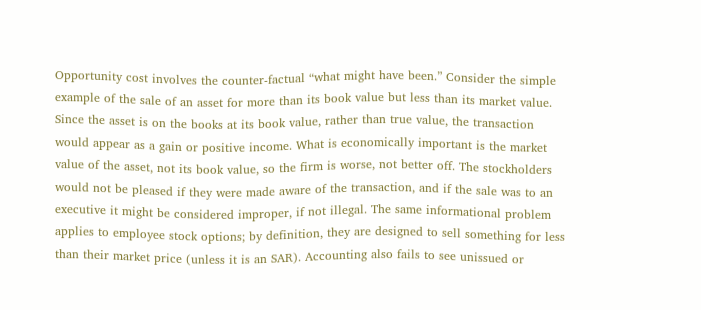Opportunity cost involves the counter-factual “what might have been.” Consider the simple example of the sale of an asset for more than its book value but less than its market value. Since the asset is on the books at its book value, rather than true value, the transaction would appear as a gain or positive income. What is economically important is the market value of the asset, not its book value, so the firm is worse, not better off. The stockholders would not be pleased if they were made aware of the transaction, and if the sale was to an executive it might be considered improper, if not illegal. The same informational problem applies to employee stock options; by definition, they are designed to sell something for less than their market price (unless it is an SAR). Accounting also fails to see unissued or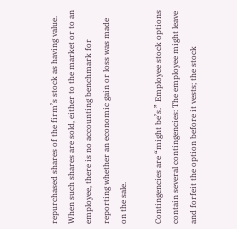repurchased shares of the firm’s stock as having value. When such shares are sold, either to the market or to an employee, there is no accounting benchmark for reporting whether an economic gain or loss was made on the sale.

Contingencies are “might be’s.” Employee stock options contain several contingencies: The employee might leave and forfeit the option before it vests; the stock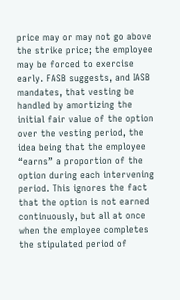price may or may not go above the strike price; the employee may be forced to exercise early. FASB suggests, and IASB mandates, that vesting be handled by amortizing the initial fair value of the option over the vesting period, the idea being that the employee “earns” a proportion of the option during each intervening period. This ignores the fact that the option is not earned continuously, but all at once when the employee completes the stipulated period of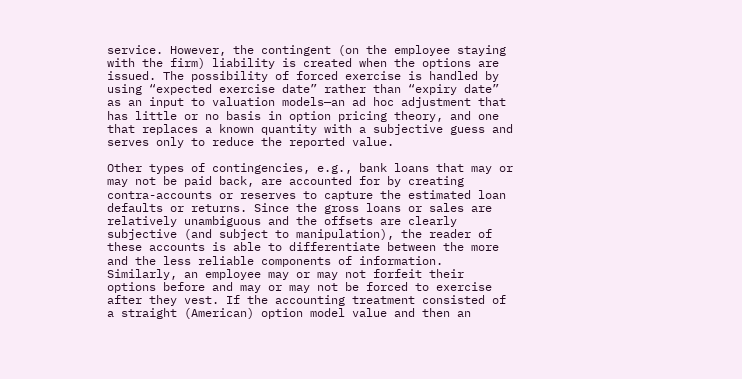service. However, the contingent (on the employee staying with the firm) liability is created when the options are issued. The possibility of forced exercise is handled by using “expected exercise date” rather than “expiry date” as an input to valuation models—an ad hoc adjustment that has little or no basis in option pricing theory, and one that replaces a known quantity with a subjective guess and serves only to reduce the reported value.

Other types of contingencies, e.g., bank loans that may or may not be paid back, are accounted for by creating contra-accounts or reserves to capture the estimated loan defaults or returns. Since the gross loans or sales are relatively unambiguous and the offsets are clearly subjective (and subject to manipulation), the reader of these accounts is able to differentiate between the more and the less reliable components of information. Similarly, an employee may or may not forfeit their options before and may or may not be forced to exercise after they vest. If the accounting treatment consisted of a straight (American) option model value and then an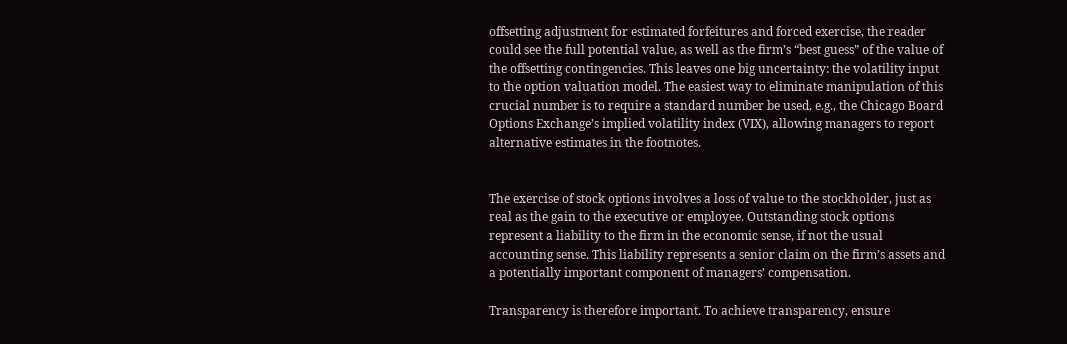offsetting adjustment for estimated forfeitures and forced exercise, the reader could see the full potential value, as well as the firm’s “best guess” of the value of the offsetting contingencies. This leaves one big uncertainty: the volatility input to the option valuation model. The easiest way to eliminate manipulation of this crucial number is to require a standard number be used, e.g., the Chicago Board Options Exchange’s implied volatility index (VIX), allowing managers to report alternative estimates in the footnotes.


The exercise of stock options involves a loss of value to the stockholder, just as real as the gain to the executive or employee. Outstanding stock options represent a liability to the firm in the economic sense, if not the usual accounting sense. This liability represents a senior claim on the firm’s assets and a potentially important component of managers’ compensation.

Transparency is therefore important. To achieve transparency, ensure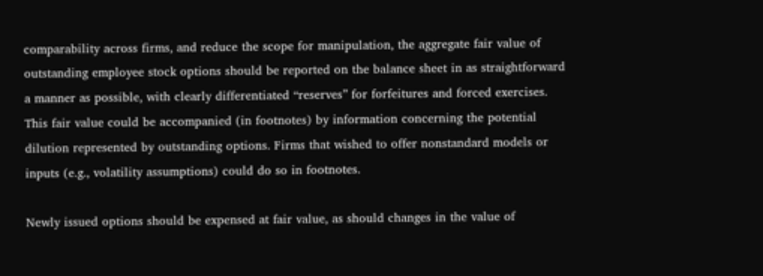comparability across firms, and reduce the scope for manipulation, the aggregate fair value of outstanding employee stock options should be reported on the balance sheet in as straightforward a manner as possible, with clearly differentiated “reserves” for forfeitures and forced exercises. This fair value could be accompanied (in footnotes) by information concerning the potential dilution represented by outstanding options. Firms that wished to offer nonstandard models or inputs (e.g., volatility assumptions) could do so in footnotes.

Newly issued options should be expensed at fair value, as should changes in the value of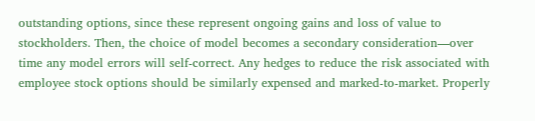outstanding options, since these represent ongoing gains and loss of value to stockholders. Then, the choice of model becomes a secondary consideration—over time any model errors will self-correct. Any hedges to reduce the risk associated with employee stock options should be similarly expensed and marked-to-market. Properly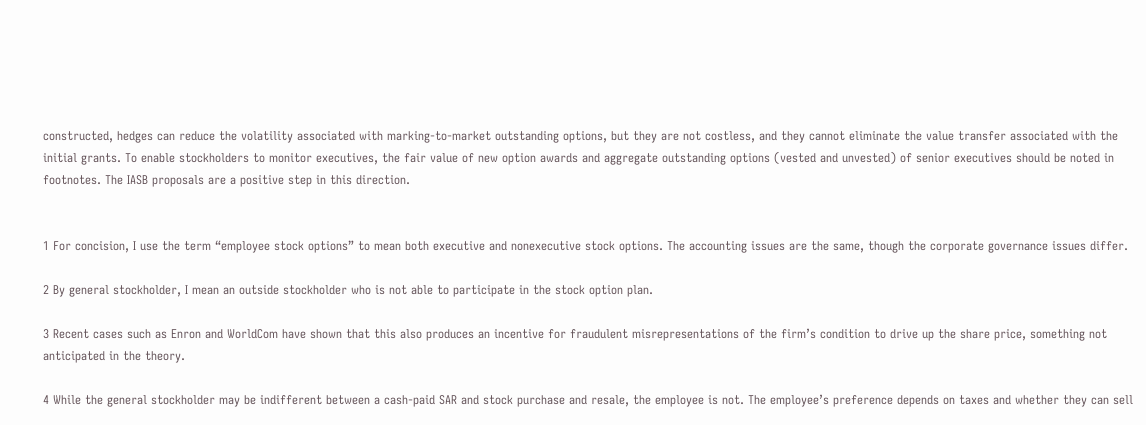constructed, hedges can reduce the volatility associated with marking-to-market outstanding options, but they are not costless, and they cannot eliminate the value transfer associated with the initial grants. To enable stockholders to monitor executives, the fair value of new option awards and aggregate outstanding options (vested and unvested) of senior executives should be noted in footnotes. The IASB proposals are a positive step in this direction.


1 For concision, I use the term “employee stock options” to mean both executive and nonexecutive stock options. The accounting issues are the same, though the corporate governance issues differ.

2 By general stockholder, I mean an outside stockholder who is not able to participate in the stock option plan.

3 Recent cases such as Enron and WorldCom have shown that this also produces an incentive for fraudulent misrepresentations of the firm’s condition to drive up the share price, something not anticipated in the theory.

4 While the general stockholder may be indifferent between a cash-paid SAR and stock purchase and resale, the employee is not. The employee’s preference depends on taxes and whether they can sell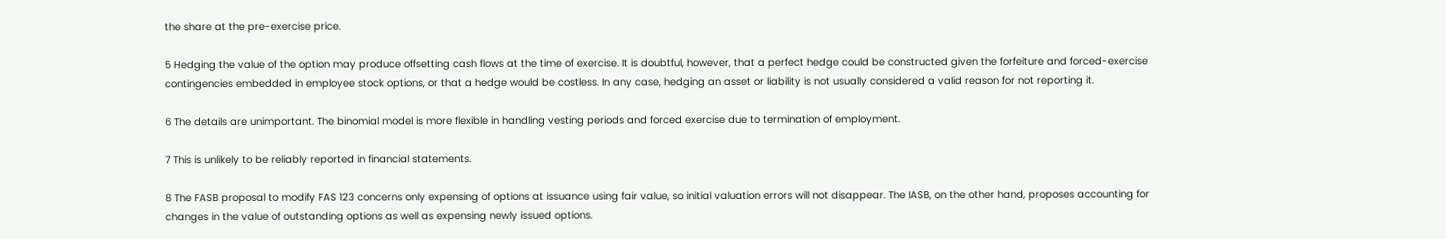the share at the pre-exercise price.

5 Hedging the value of the option may produce offsetting cash flows at the time of exercise. It is doubtful, however, that a perfect hedge could be constructed given the forfeiture and forced-exercise contingencies embedded in employee stock options, or that a hedge would be costless. In any case, hedging an asset or liability is not usually considered a valid reason for not reporting it.

6 The details are unimportant. The binomial model is more flexible in handling vesting periods and forced exercise due to termination of employment.

7 This is unlikely to be reliably reported in financial statements.

8 The FASB proposal to modify FAS 123 concerns only expensing of options at issuance using fair value, so initial valuation errors will not disappear. The IASB, on the other hand, proposes accounting for changes in the value of outstanding options as well as expensing newly issued options.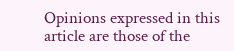Opinions expressed in this article are those of the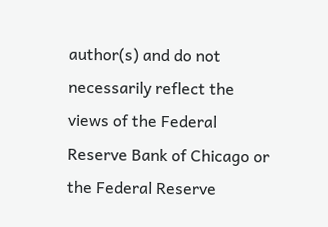author(s) and do not necessarily reflect the views of the Federal Reserve Bank of Chicago or the Federal Reserve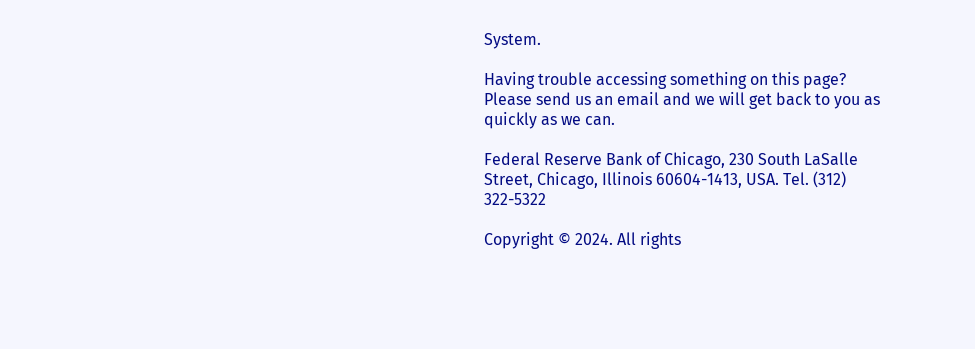System.

Having trouble accessing something on this page? Please send us an email and we will get back to you as quickly as we can.

Federal Reserve Bank of Chicago, 230 South LaSalle Street, Chicago, Illinois 60604-1413, USA. Tel. (312) 322-5322

Copyright © 2024. All rights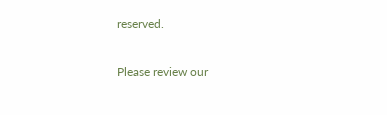reserved.

Please review our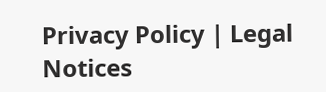Privacy Policy | Legal Notices